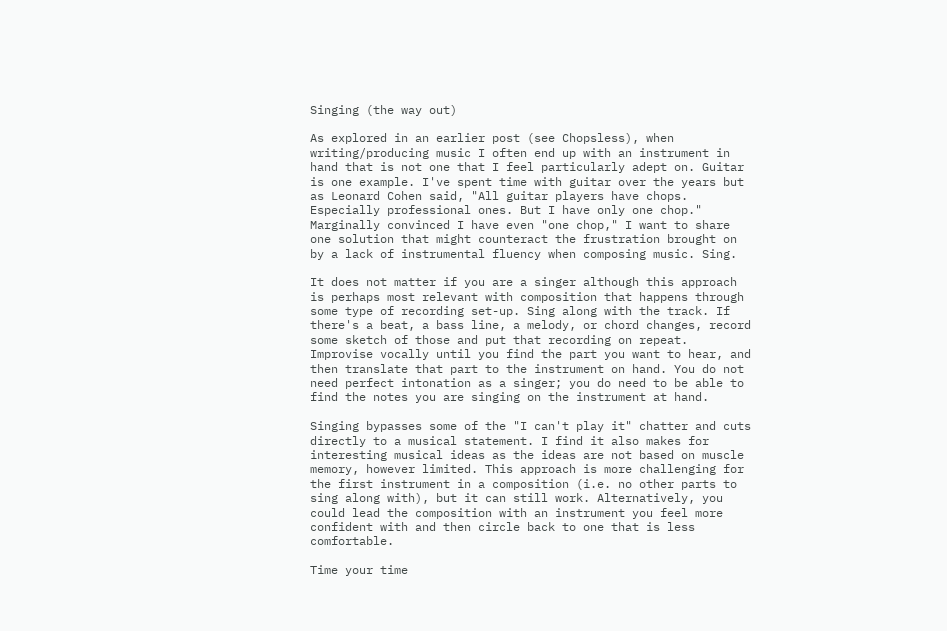Singing (the way out)

As explored in an earlier post (see Chopsless), when writing/producing music I often end up with an instrument in hand that is not one that I feel particularly adept on. Guitar is one example. I've spent time with guitar over the years but as Leonard Cohen said, "All guitar players have chops. Especially professional ones. But I have only one chop." Marginally convinced I have even "one chop," I want to share one solution that might counteract the frustration brought on by a lack of instrumental fluency when composing music. Sing.

It does not matter if you are a singer although this approach is perhaps most relevant with composition that happens through some type of recording set-up. Sing along with the track. If there's a beat, a bass line, a melody, or chord changes, record some sketch of those and put that recording on repeat. Improvise vocally until you find the part you want to hear, and then translate that part to the instrument on hand. You do not need perfect intonation as a singer; you do need to be able to find the notes you are singing on the instrument at hand.

Singing bypasses some of the "I can't play it" chatter and cuts directly to a musical statement. I find it also makes for interesting musical ideas as the ideas are not based on muscle memory, however limited. This approach is more challenging for the first instrument in a composition (i.e. no other parts to sing along with), but it can still work. Alternatively, you could lead the composition with an instrument you feel more confident with and then circle back to one that is less comfortable.

Time your time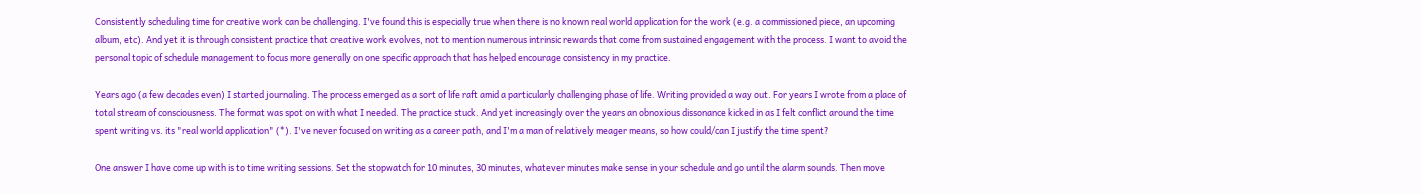Consistently scheduling time for creative work can be challenging. I've found this is especially true when there is no known real world application for the work (e.g. a commissioned piece, an upcoming album, etc). And yet it is through consistent practice that creative work evolves, not to mention numerous intrinsic rewards that come from sustained engagement with the process. I want to avoid the personal topic of schedule management to focus more generally on one specific approach that has helped encourage consistency in my practice.

Years ago (a few decades even) I started journaling. The process emerged as a sort of life raft amid a particularly challenging phase of life. Writing provided a way out. For years I wrote from a place of total stream of consciousness. The format was spot on with what I needed. The practice stuck. And yet increasingly over the years an obnoxious dissonance kicked in as I felt conflict around the time spent writing vs. its "real world application" (*). I've never focused on writing as a career path, and I'm a man of relatively meager means, so how could/can I justify the time spent?

One answer I have come up with is to time writing sessions. Set the stopwatch for 10 minutes, 30 minutes, whatever minutes make sense in your schedule and go until the alarm sounds. Then move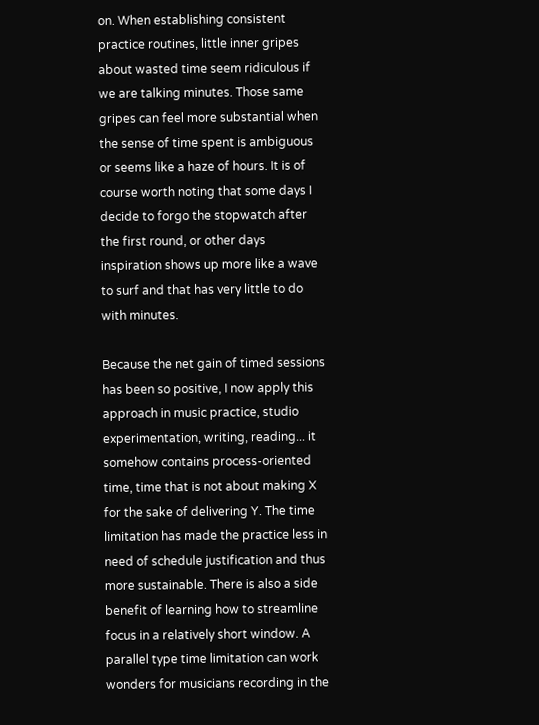on. When establishing consistent practice routines, little inner gripes about wasted time seem ridiculous if we are talking minutes. Those same gripes can feel more substantial when the sense of time spent is ambiguous or seems like a haze of hours. It is of course worth noting that some days I decide to forgo the stopwatch after the first round, or other days inspiration shows up more like a wave to surf and that has very little to do with minutes.

Because the net gain of timed sessions has been so positive, I now apply this approach in music practice, studio experimentation, writing, reading... it somehow contains process-oriented time, time that is not about making X for the sake of delivering Y. The time limitation has made the practice less in need of schedule justification and thus more sustainable. There is also a side benefit of learning how to streamline focus in a relatively short window. A parallel type time limitation can work wonders for musicians recording in the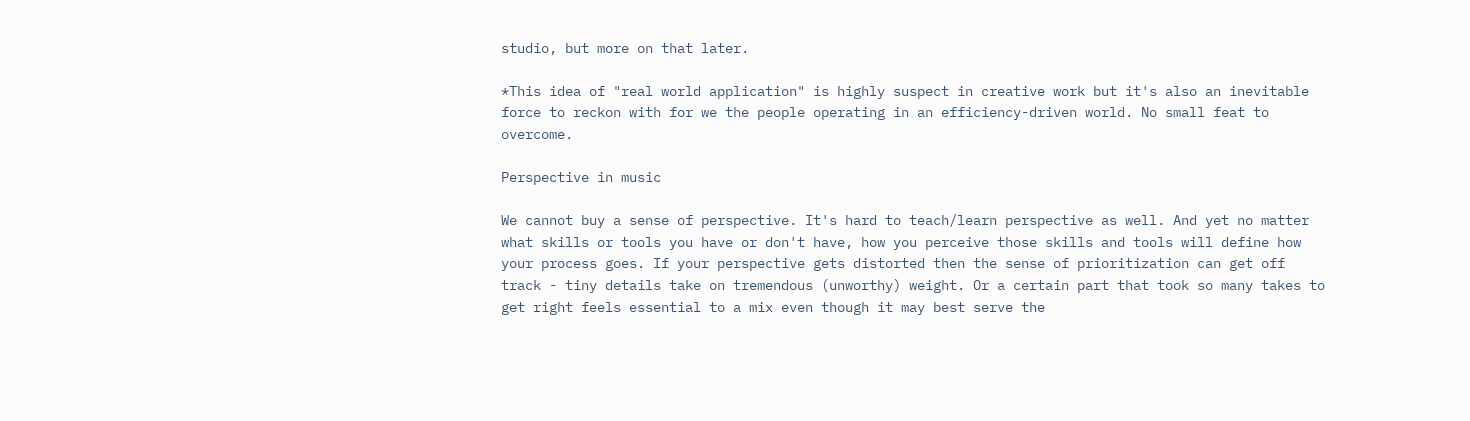studio, but more on that later.

*This idea of "real world application" is highly suspect in creative work but it's also an inevitable force to reckon with for we the people operating in an efficiency-driven world. No small feat to overcome.

Perspective in music

We cannot buy a sense of perspective. It's hard to teach/learn perspective as well. And yet no matter what skills or tools you have or don't have, how you perceive those skills and tools will define how your process goes. If your perspective gets distorted then the sense of prioritization can get off track - tiny details take on tremendous (unworthy) weight. Or a certain part that took so many takes to get right feels essential to a mix even though it may best serve the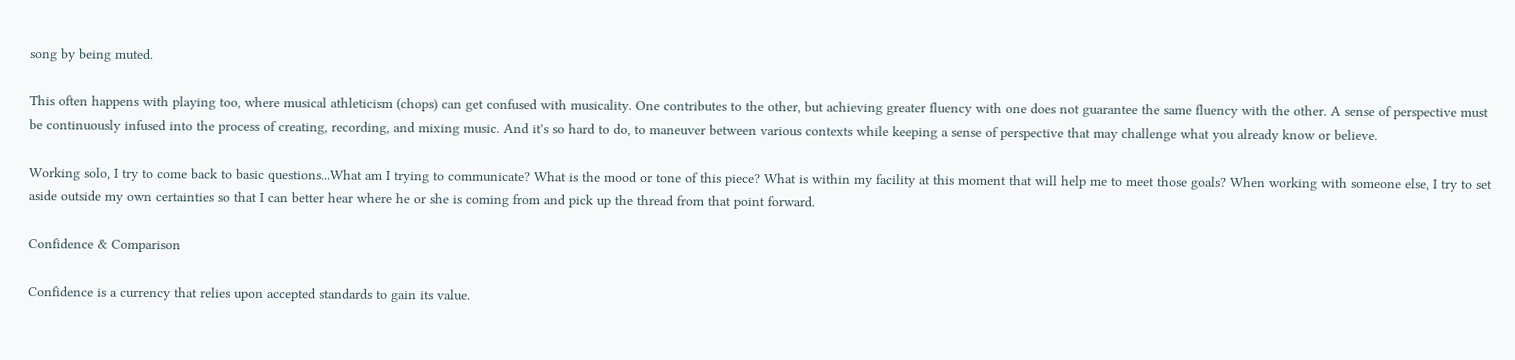song by being muted.

This often happens with playing too, where musical athleticism (chops) can get confused with musicality. One contributes to the other, but achieving greater fluency with one does not guarantee the same fluency with the other. A sense of perspective must be continuously infused into the process of creating, recording, and mixing music. And it's so hard to do, to maneuver between various contexts while keeping a sense of perspective that may challenge what you already know or believe.

Working solo, I try to come back to basic questions...What am I trying to communicate? What is the mood or tone of this piece? What is within my facility at this moment that will help me to meet those goals? When working with someone else, I try to set aside outside my own certainties so that I can better hear where he or she is coming from and pick up the thread from that point forward.

Confidence & Comparison

Confidence is a currency that relies upon accepted standards to gain its value.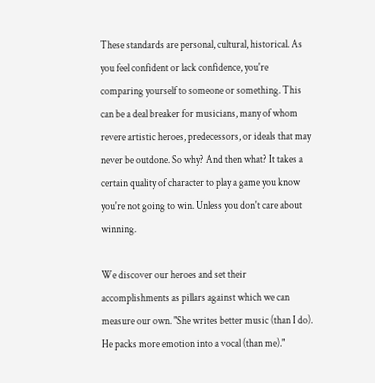These standards are personal, cultural, historical. As you feel confident or lack confidence, you're comparing yourself to someone or something. This can be a deal breaker for musicians, many of whom revere artistic heroes, predecessors, or ideals that may never be outdone. So why? And then what? It takes a certain quality of character to play a game you know you're not going to win. Unless you don't care about winning.

We discover our heroes and set their accomplishments as pillars against which we can measure our own. "She writes better music (than I do). He packs more emotion into a vocal (than me)."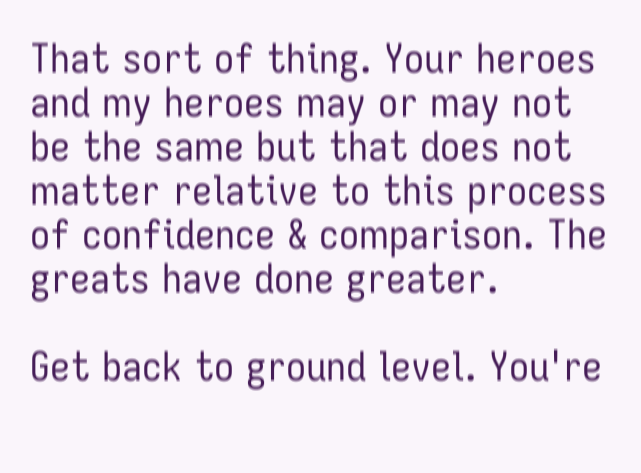That sort of thing. Your heroes and my heroes may or may not be the same but that does not matter relative to this process of confidence & comparison. The greats have done greater.

Get back to ground level. You're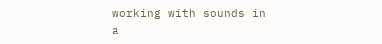working with sounds in a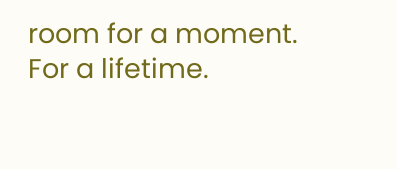room for a moment. For a lifetime.